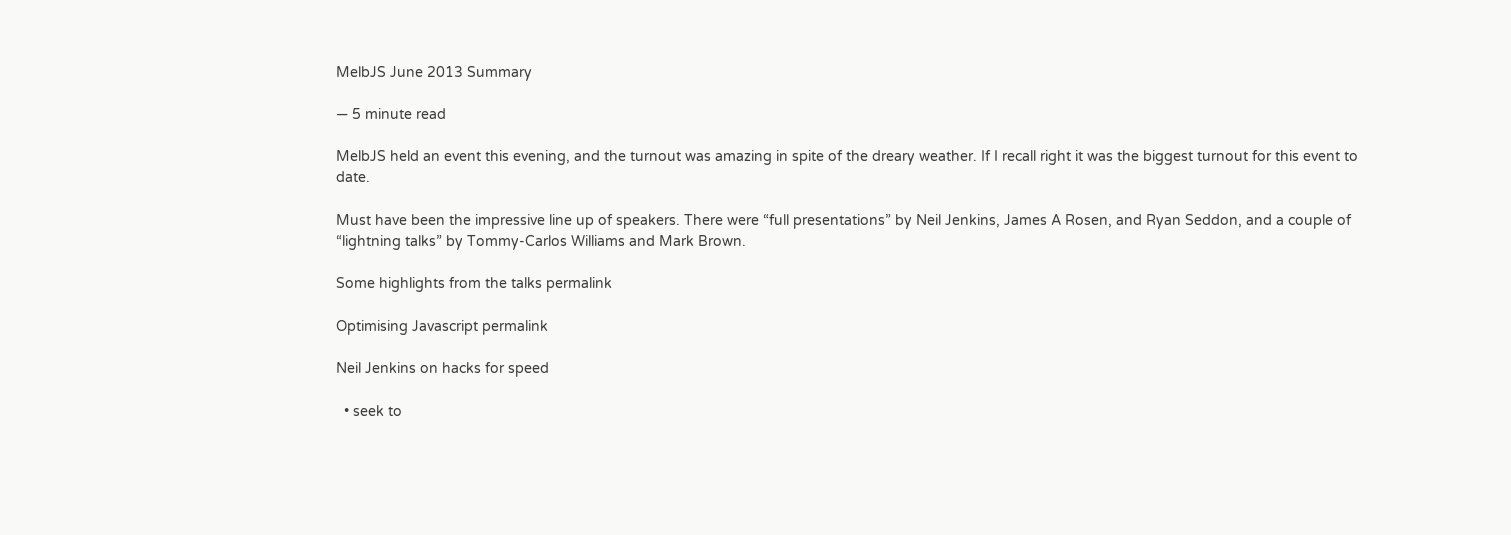MelbJS June 2013 Summary

— 5 minute read

MelbJS held an event this evening, and the turnout was amazing in spite of the dreary weather. If I recall right it was the biggest turnout for this event to date.

Must have been the impressive line up of speakers. There were “full presentations” by Neil Jenkins, James A Rosen, and Ryan Seddon, and a couple of “lightning talks” by Tommy-Carlos Williams and Mark Brown.

Some highlights from the talks permalink

Optimising Javascript permalink

Neil Jenkins on hacks for speed

  • seek to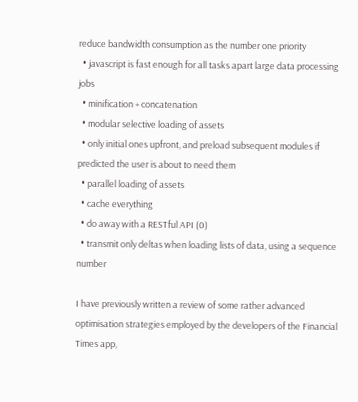reduce bandwidth consumption as the number one priority
  • javascript is fast enough for all tasks apart large data processing jobs
  • minification + concatenation
  • modular selective loading of assets
  • only initial ones upfront, and preload subsequent modules if predicted the user is about to need them
  • parallel loading of assets
  • cache everything
  • do away with a RESTful API (0)
  • transmit only deltas when loading lists of data, using a sequence number

I have previously written a review of some rather advanced optimisation strategies employed by the developers of the Financial Times app,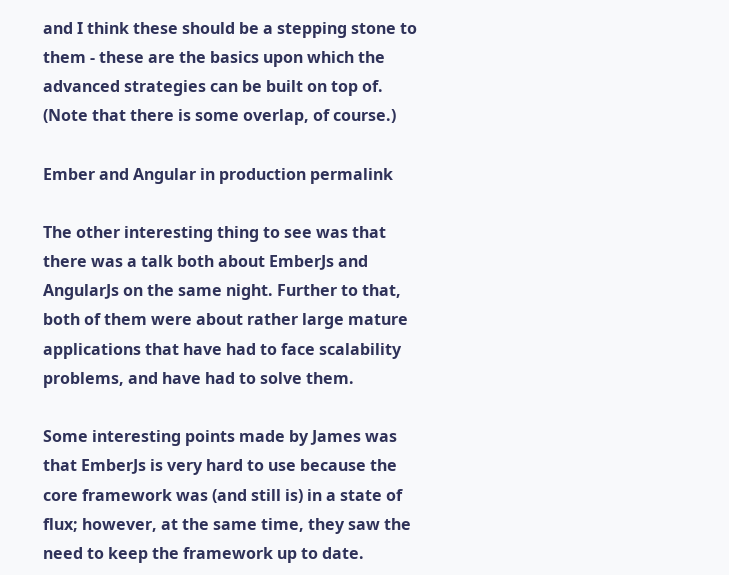and I think these should be a stepping stone to them - these are the basics upon which the advanced strategies can be built on top of. (Note that there is some overlap, of course.)

Ember and Angular in production permalink

The other interesting thing to see was that there was a talk both about EmberJs and AngularJs on the same night. Further to that, both of them were about rather large mature applications that have had to face scalability problems, and have had to solve them.

Some interesting points made by James was that EmberJs is very hard to use because the core framework was (and still is) in a state of flux; however, at the same time, they saw the need to keep the framework up to date.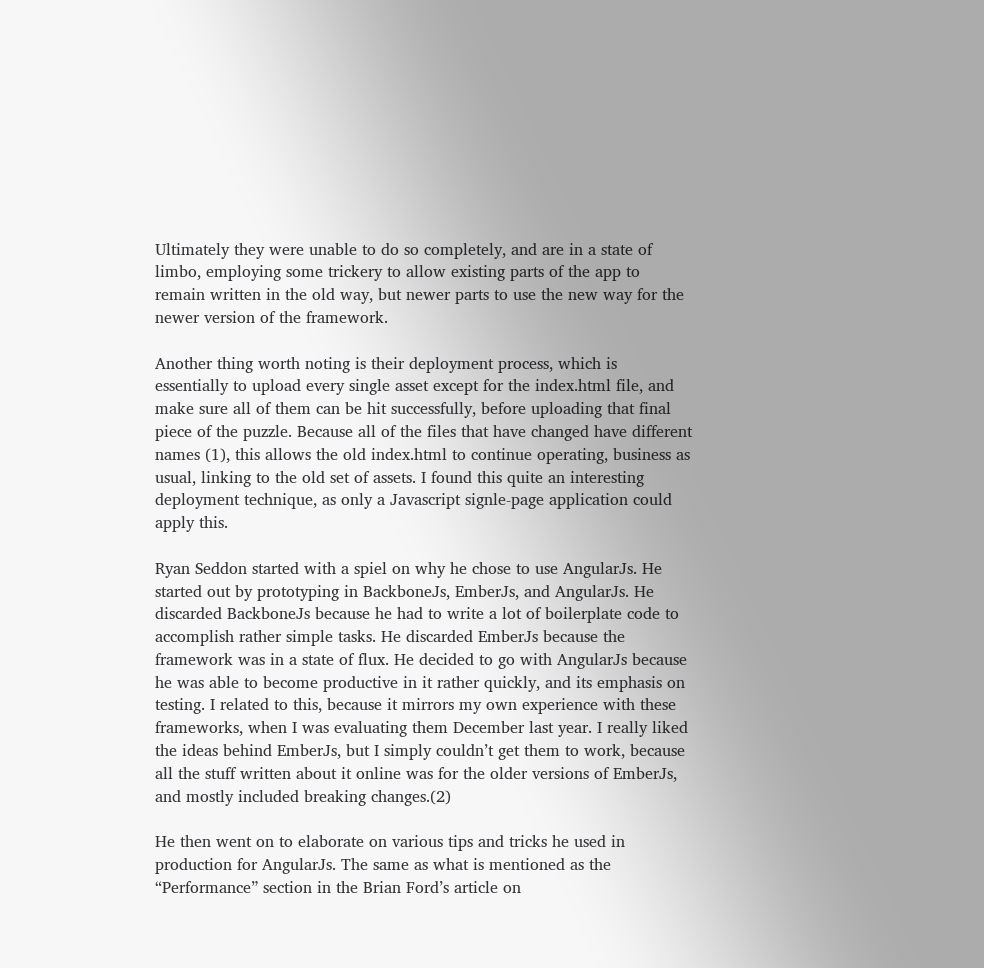Ultimately they were unable to do so completely, and are in a state of limbo, employing some trickery to allow existing parts of the app to remain written in the old way, but newer parts to use the new way for the newer version of the framework.

Another thing worth noting is their deployment process, which is essentially to upload every single asset except for the index.html file, and make sure all of them can be hit successfully, before uploading that final piece of the puzzle. Because all of the files that have changed have different names (1), this allows the old index.html to continue operating, business as usual, linking to the old set of assets. I found this quite an interesting deployment technique, as only a Javascript signle-page application could apply this.

Ryan Seddon started with a spiel on why he chose to use AngularJs. He started out by prototyping in BackboneJs, EmberJs, and AngularJs. He discarded BackboneJs because he had to write a lot of boilerplate code to accomplish rather simple tasks. He discarded EmberJs because the framework was in a state of flux. He decided to go with AngularJs because he was able to become productive in it rather quickly, and its emphasis on testing. I related to this, because it mirrors my own experience with these frameworks, when I was evaluating them December last year. I really liked the ideas behind EmberJs, but I simply couldn’t get them to work, because all the stuff written about it online was for the older versions of EmberJs, and mostly included breaking changes.(2)

He then went on to elaborate on various tips and tricks he used in production for AngularJs. The same as what is mentioned as the “Performance” section in the Brian Ford’s article on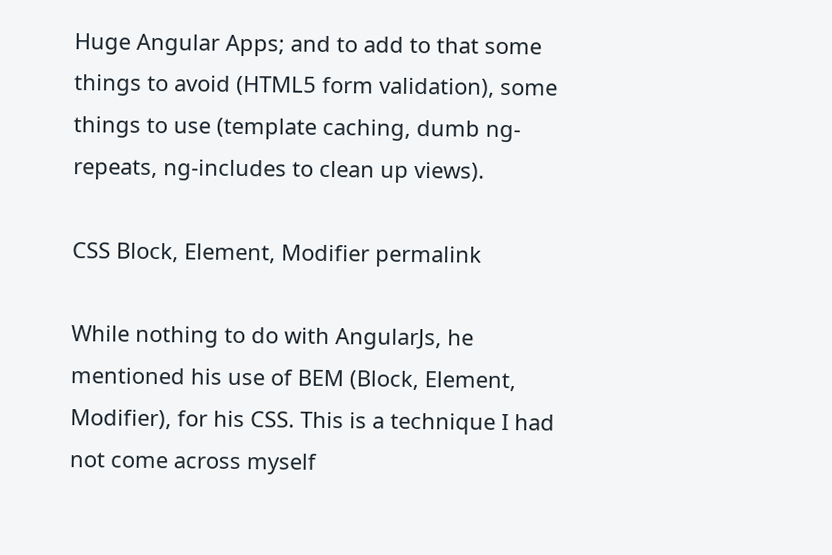Huge Angular Apps; and to add to that some things to avoid (HTML5 form validation), some things to use (template caching, dumb ng-repeats, ng-includes to clean up views).

CSS Block, Element, Modifier permalink

While nothing to do with AngularJs, he mentioned his use of BEM (Block, Element, Modifier), for his CSS. This is a technique I had not come across myself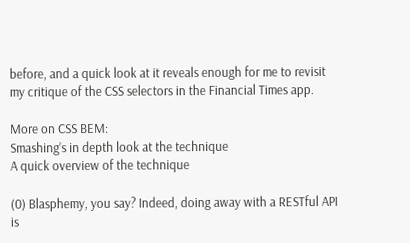before, and a quick look at it reveals enough for me to revisit my critique of the CSS selectors in the Financial Times app.

More on CSS BEM:
Smashing’s in depth look at the technique
A quick overview of the technique

(0) Blasphemy, you say? Indeed, doing away with a RESTful API is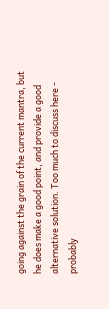going against the grain of the current mantra, but he does make a good point, and provide a good alternative solution. Too much to discuss here - probably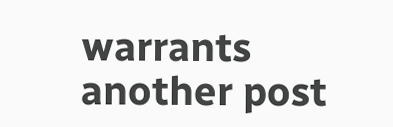warrants another post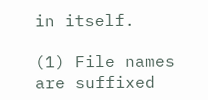in itself.

(1) File names are suffixed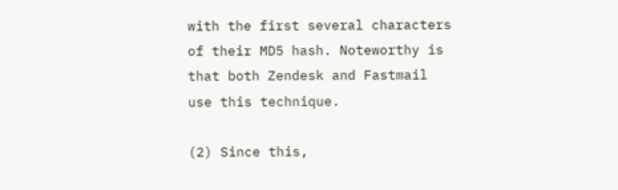with the first several characters of their MD5 hash. Noteworthy is that both Zendesk and Fastmail use this technique.

(2) Since this,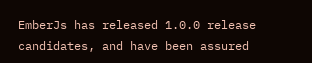EmberJs has released 1.0.0 release candidates, and have been assured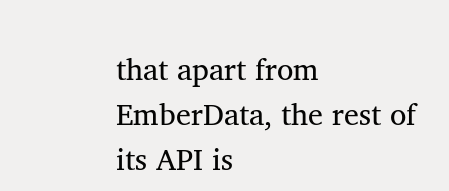that apart from EmberData, the rest of its API is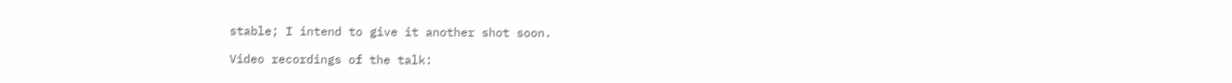stable; I intend to give it another shot soon.

Video recordings of the talk: